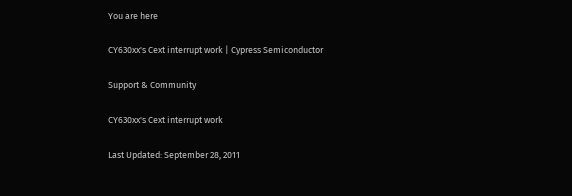You are here

CY630xx's Cext interrupt work | Cypress Semiconductor

Support & Community

CY630xx's Cext interrupt work

Last Updated: September 28, 2011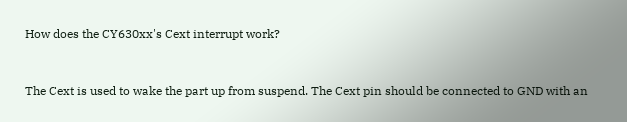How does the CY630xx's Cext interrupt work?


The Cext is used to wake the part up from suspend. The Cext pin should be connected to GND with an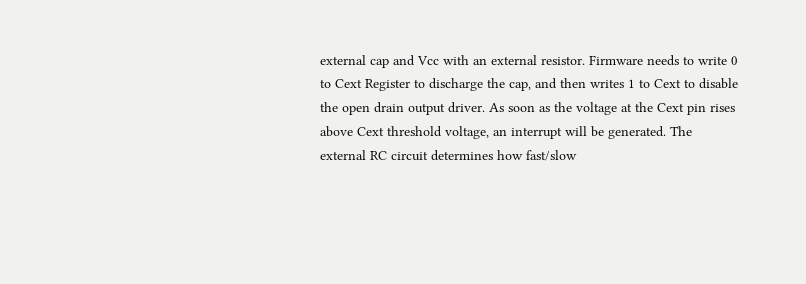external cap and Vcc with an external resistor. Firmware needs to write 0 to Cext Register to discharge the cap, and then writes 1 to Cext to disable the open drain output driver. As soon as the voltage at the Cext pin rises above Cext threshold voltage, an interrupt will be generated. The external RC circuit determines how fast/slow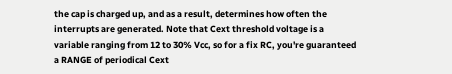the cap is charged up, and as a result, determines how often the interrupts are generated. Note that Cext threshold voltage is a variable ranging from 12 to 30% Vcc, so for a fix RC, you're guaranteed a RANGE of periodical Cext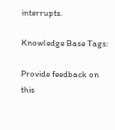interrupts.

Knowledge Base Tags:

Provide feedback on this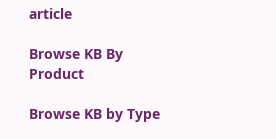article

Browse KB By Product

Browse KB by Type